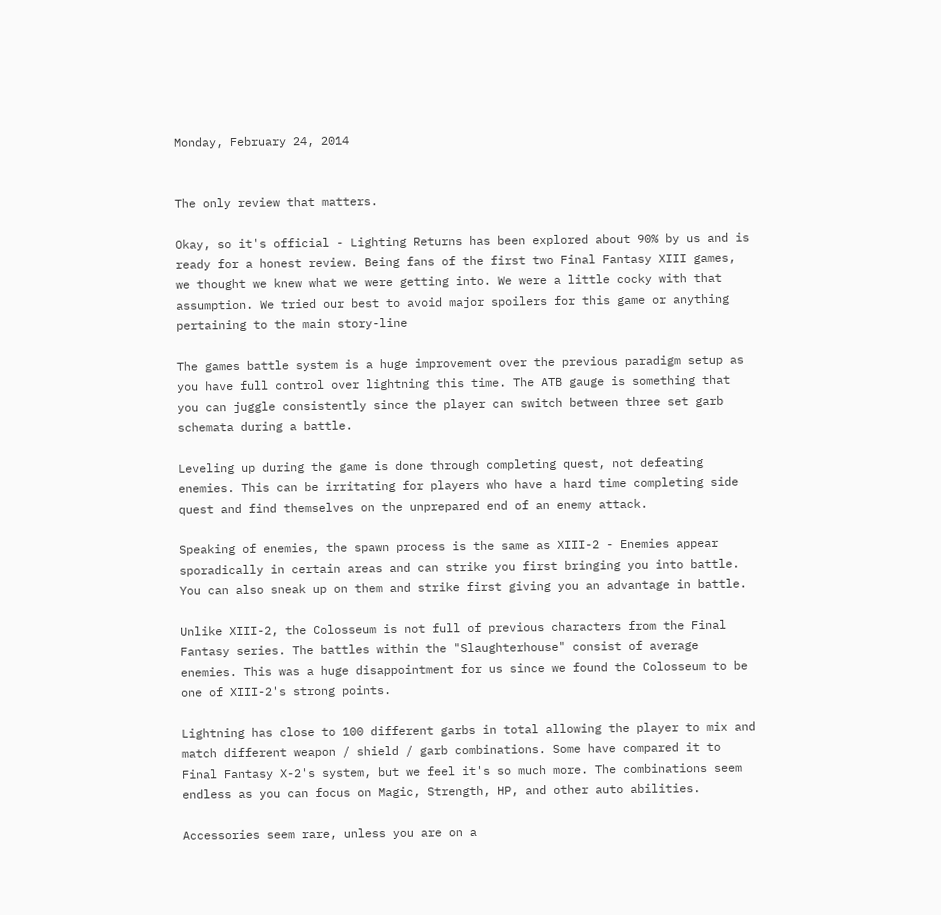Monday, February 24, 2014


The only review that matters.

Okay, so it's official - Lighting Returns has been explored about 90% by us and is ready for a honest review. Being fans of the first two Final Fantasy XIII games, we thought we knew what we were getting into. We were a little cocky with that assumption. We tried our best to avoid major spoilers for this game or anything pertaining to the main story-line

The games battle system is a huge improvement over the previous paradigm setup as you have full control over lightning this time. The ATB gauge is something that you can juggle consistently since the player can switch between three set garb schemata during a battle.

Leveling up during the game is done through completing quest, not defeating enemies. This can be irritating for players who have a hard time completing side quest and find themselves on the unprepared end of an enemy attack.

Speaking of enemies, the spawn process is the same as XIII-2 - Enemies appear sporadically in certain areas and can strike you first bringing you into battle. You can also sneak up on them and strike first giving you an advantage in battle.

Unlike XIII-2, the Colosseum is not full of previous characters from the Final Fantasy series. The battles within the "Slaughterhouse" consist of average enemies. This was a huge disappointment for us since we found the Colosseum to be one of XIII-2's strong points.

Lightning has close to 100 different garbs in total allowing the player to mix and match different weapon / shield / garb combinations. Some have compared it to Final Fantasy X-2's system, but we feel it's so much more. The combinations seem endless as you can focus on Magic, Strength, HP, and other auto abilities.

Accessories seem rare, unless you are on a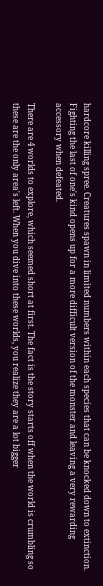hardcore killing spree. Creatures spawn in limited numbers within each species that can be knocked down to extinction. Fighting the last of one's kind opens up for a more difficult version of the monster and leaving a very rewarding accessory when defeated.

There are 4 worlds to explore, which seemed short at first. The fact is the story starts off when the world is crumbling so these are the only area's left. When you dive into these worlds, you realize they are a lot bigger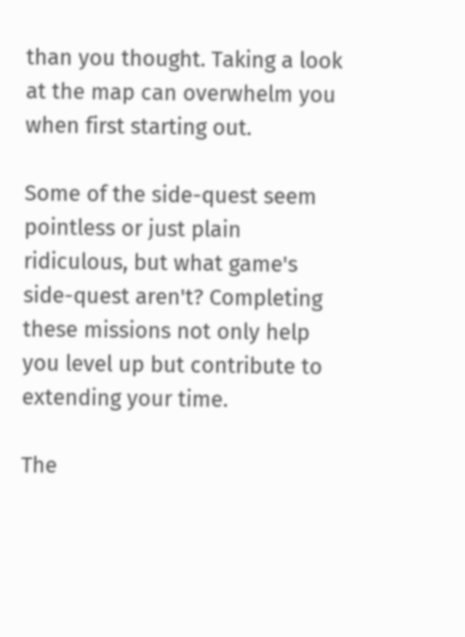than you thought. Taking a look at the map can overwhelm you when first starting out.

Some of the side-quest seem pointless or just plain ridiculous, but what game's side-quest aren't? Completing these missions not only help you level up but contribute to extending your time.

The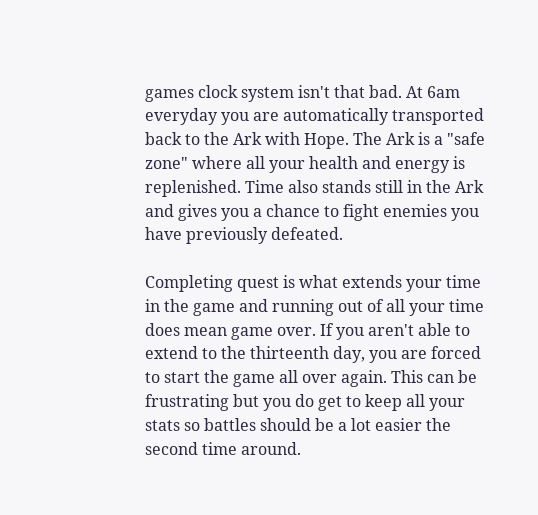games clock system isn't that bad. At 6am everyday you are automatically transported back to the Ark with Hope. The Ark is a "safe zone" where all your health and energy is replenished. Time also stands still in the Ark and gives you a chance to fight enemies you have previously defeated.

Completing quest is what extends your time in the game and running out of all your time does mean game over. If you aren't able to extend to the thirteenth day, you are forced to start the game all over again. This can be frustrating but you do get to keep all your stats so battles should be a lot easier the second time around.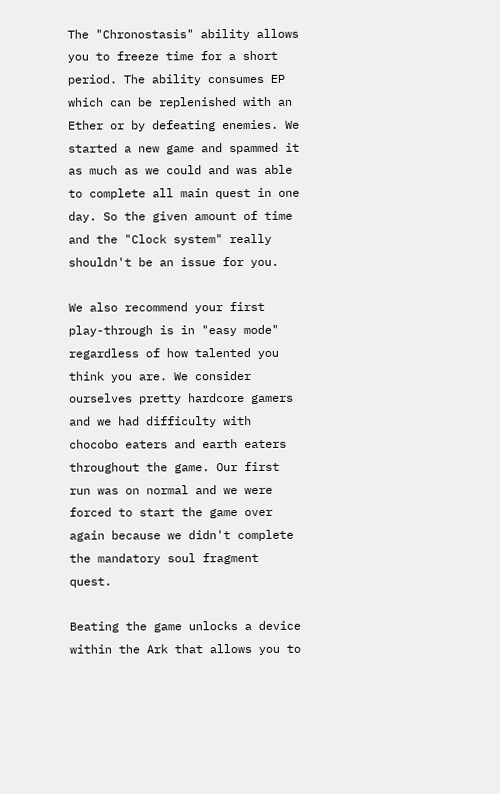The "Chronostasis" ability allows you to freeze time for a short period. The ability consumes EP which can be replenished with an Ether or by defeating enemies. We started a new game and spammed it as much as we could and was able to complete all main quest in one day. So the given amount of time and the "Clock system" really shouldn't be an issue for you.

We also recommend your first play-through is in "easy mode" regardless of how talented you think you are. We consider ourselves pretty hardcore gamers and we had difficulty with chocobo eaters and earth eaters throughout the game. Our first run was on normal and we were forced to start the game over again because we didn't complete the mandatory soul fragment quest.

Beating the game unlocks a device within the Ark that allows you to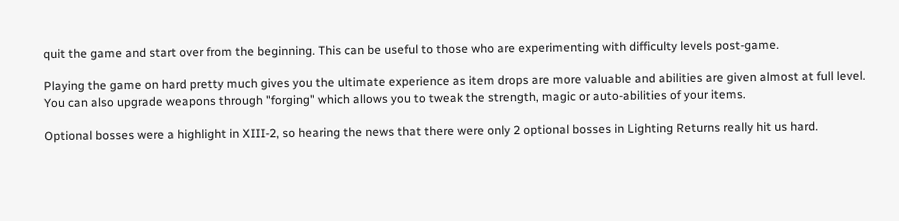quit the game and start over from the beginning. This can be useful to those who are experimenting with difficulty levels post-game.

Playing the game on hard pretty much gives you the ultimate experience as item drops are more valuable and abilities are given almost at full level. You can also upgrade weapons through "forging" which allows you to tweak the strength, magic or auto-abilities of your items.

Optional bosses were a highlight in XIII-2, so hearing the news that there were only 2 optional bosses in Lighting Returns really hit us hard.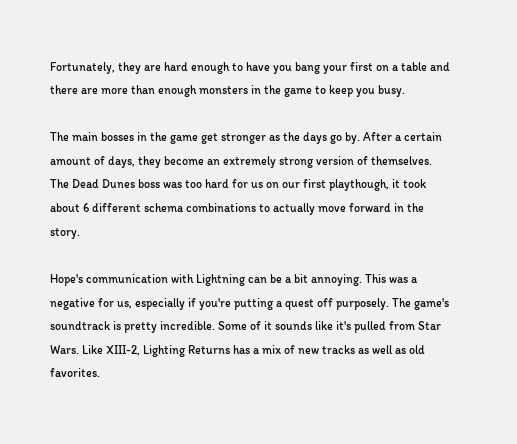Fortunately, they are hard enough to have you bang your first on a table and there are more than enough monsters in the game to keep you busy.

The main bosses in the game get stronger as the days go by. After a certain amount of days, they become an extremely strong version of themselves. The Dead Dunes boss was too hard for us on our first playthough, it took about 6 different schema combinations to actually move forward in the story.

Hope's communication with Lightning can be a bit annoying. This was a negative for us, especially if you're putting a quest off purposely. The game's soundtrack is pretty incredible. Some of it sounds like it's pulled from Star Wars. Like XIII-2, Lighting Returns has a mix of new tracks as well as old favorites.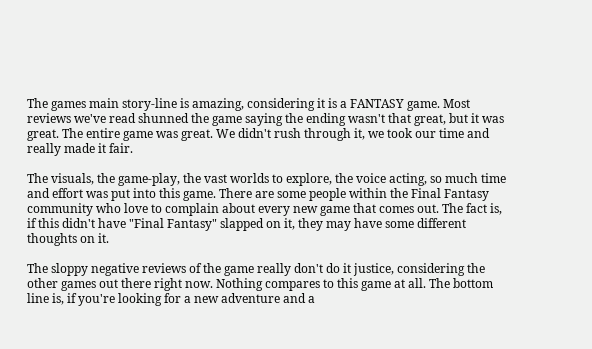The games main story-line is amazing, considering it is a FANTASY game. Most reviews we've read shunned the game saying the ending wasn't that great, but it was great. The entire game was great. We didn't rush through it, we took our time and really made it fair.

The visuals, the game-play, the vast worlds to explore, the voice acting, so much time and effort was put into this game. There are some people within the Final Fantasy community who love to complain about every new game that comes out. The fact is, if this didn't have "Final Fantasy" slapped on it, they may have some different thoughts on it.

The sloppy negative reviews of the game really don't do it justice, considering the other games out there right now. Nothing compares to this game at all. The bottom line is, if you're looking for a new adventure and a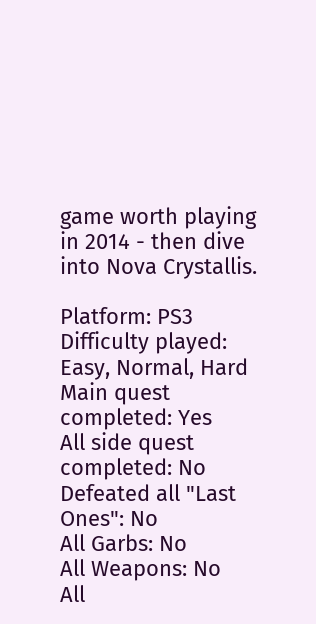game worth playing in 2014 - then dive into Nova Crystallis.

Platform: PS3
Difficulty played: Easy, Normal, Hard
Main quest completed: Yes
All side quest completed: No
Defeated all "Last Ones": No
All Garbs: No
All Weapons: No
All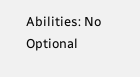Abilities: No
Optional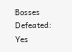Bosses Defeated: Yes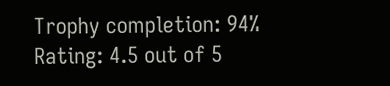Trophy completion: 94%
Rating: 4.5 out of 5